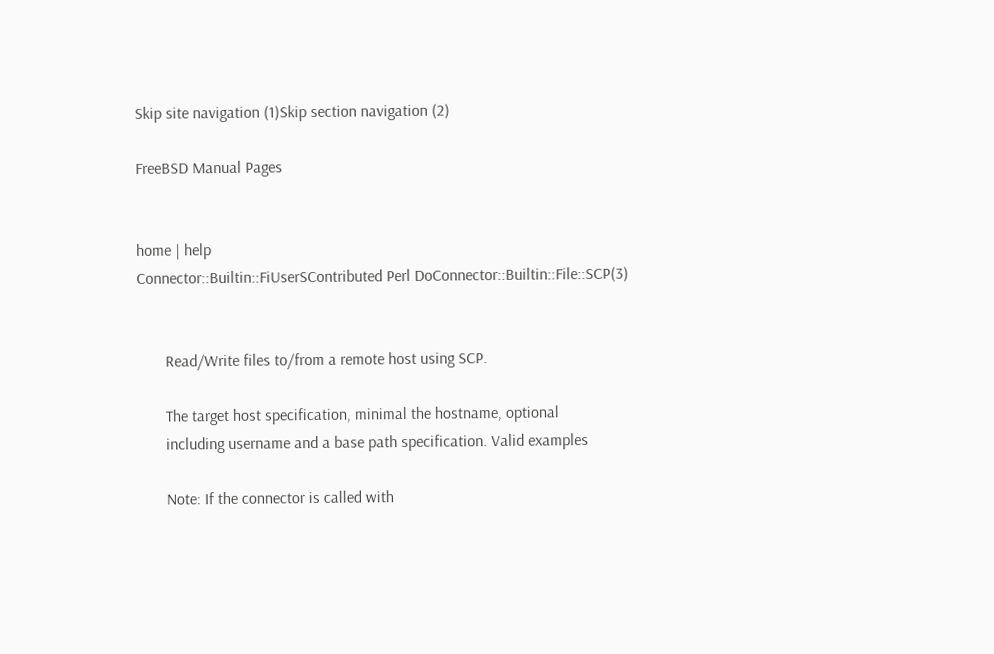Skip site navigation (1)Skip section navigation (2)

FreeBSD Manual Pages


home | help
Connector::Builtin::FiUserSContributed Perl DoConnector::Builtin::File::SCP(3)


       Read/Write files to/from a remote host using SCP.

       The target host specification, minimal the hostname, optional
       including username and a base path specification. Valid examples

       Note: If the connector is called with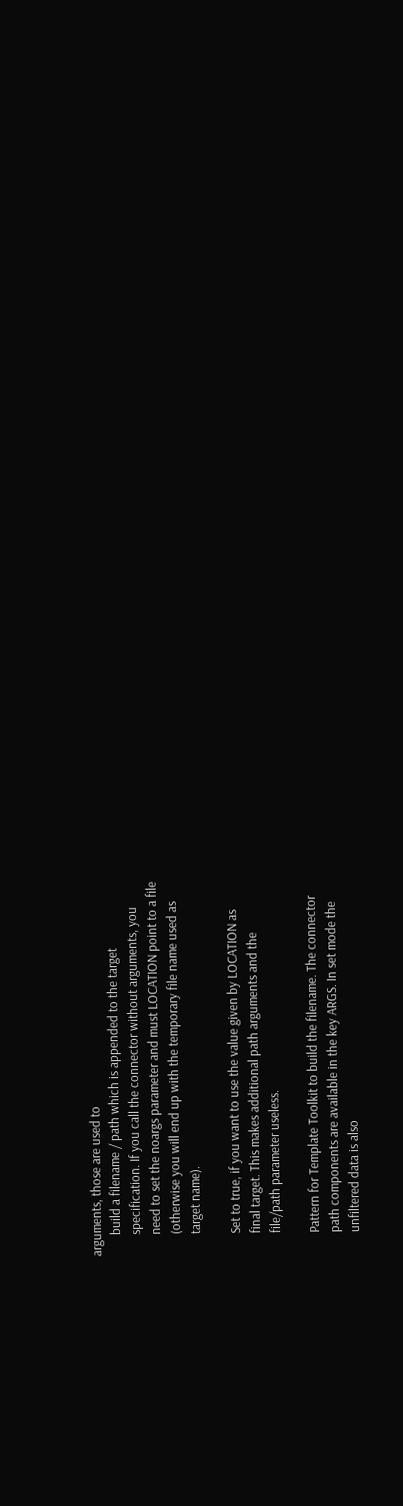arguments, those are used to
       build a filename / path which is appended to the target
       specification. If you call the connector without arguments, you
       need to set the noargs parameter and must LOCATION point to a file
       (otherwise you will end up with the temporary file name used as
       target name).

       Set to true, if you want to use the value given by LOCATION as
       final target. This makes additional path arguments and the
       file/path parameter useless.

       Pattern for Template Toolkit to build the filename. The connector
       path components are available in the key ARGS. In set mode the
       unfiltered data is also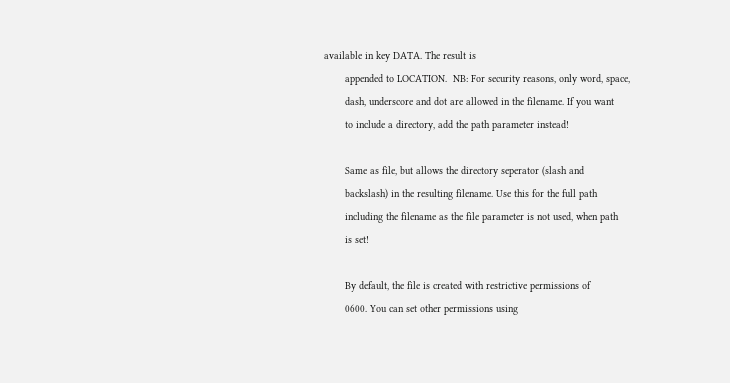available in key DATA. The result is
       appended to LOCATION.  NB: For security reasons, only word, space,
       dash, underscore and dot are allowed in the filename. If you want
       to include a directory, add the path parameter instead!

       Same as file, but allows the directory seperator (slash and
       backslash) in the resulting filename. Use this for the full path
       including the filename as the file parameter is not used, when path
       is set!

       By default, the file is created with restrictive permissions of
       0600. You can set other permissions using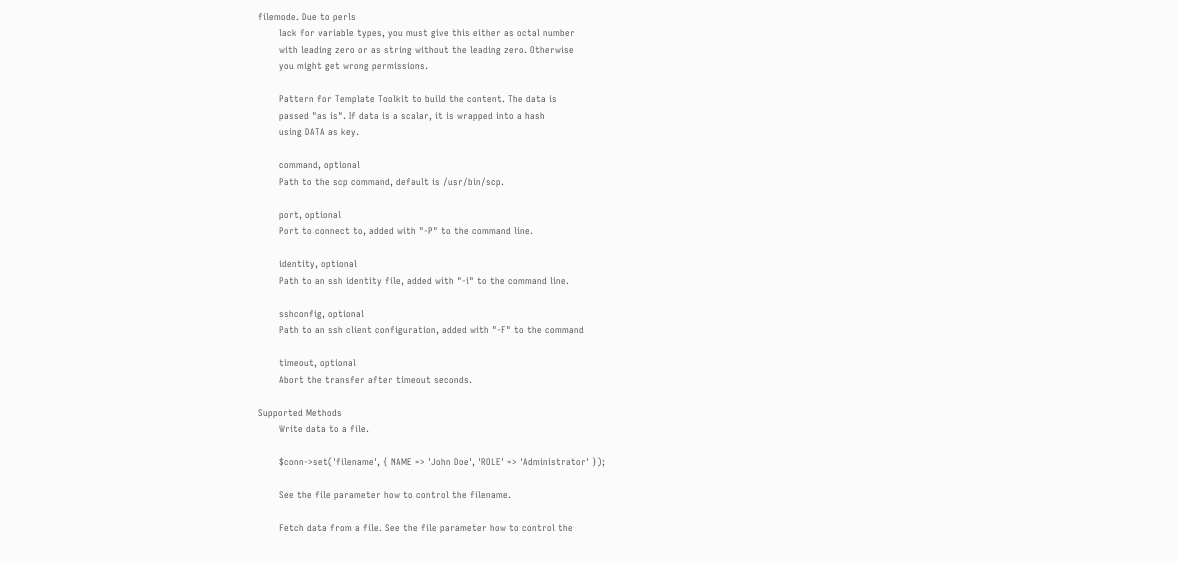filemode. Due to perls
       lack for variable types, you must give this either as octal number
       with leading zero or as string without the leading zero. Otherwise
       you might get wrong permissions.

       Pattern for Template Toolkit to build the content. The data is
       passed "as is". If data is a scalar, it is wrapped into a hash
       using DATA as key.

       command, optional
       Path to the scp command, default is /usr/bin/scp.

       port, optional
       Port to connect to, added with "-P" to the command line.

       identity, optional
       Path to an ssh identity file, added with "-i" to the command line.

       sshconfig, optional
       Path to an ssh client configuration, added with "-F" to the command

       timeout, optional
       Abort the transfer after timeout seconds.

Supported Methods
       Write data to a file.

       $conn->set('filename', { NAME => 'John Doe', 'ROLE' => 'Administrator' });

       See the file parameter how to control the filename.

       Fetch data from a file. See the file parameter how to control the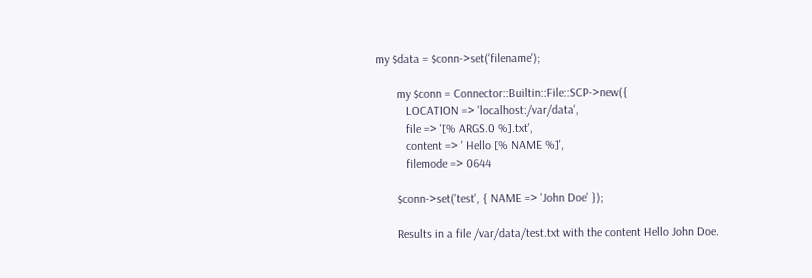my $data = $conn->set('filename');

       my $conn = Connector::Builtin::File::SCP->new({
          LOCATION => 'localhost:/var/data',
          file => '[% ARGS.0 %].txt',
          content => ' Hello [% NAME %]',
          filemode => 0644

       $conn->set('test', { NAME => 'John Doe' });

       Results in a file /var/data/test.txt with the content Hello John Doe.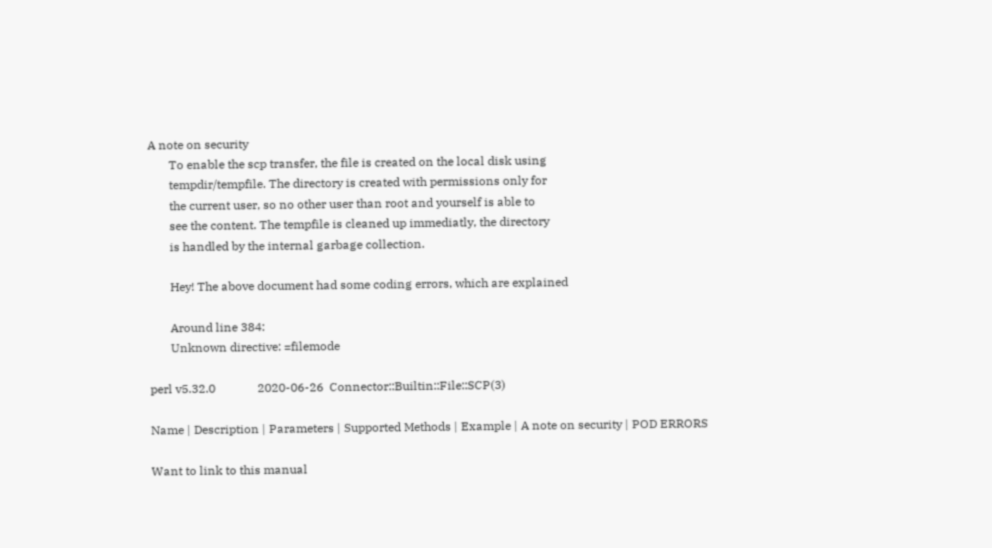A note on security
       To enable the scp transfer, the file is created on the local disk using
       tempdir/tempfile. The directory is created with permissions only for
       the current user, so no other user than root and yourself is able to
       see the content. The tempfile is cleaned up immediatly, the directory
       is handled by the internal garbage collection.

       Hey! The above document had some coding errors, which are explained

       Around line 384:
       Unknown directive: =filemode

perl v5.32.0              2020-06-26  Connector::Builtin::File::SCP(3)

Name | Description | Parameters | Supported Methods | Example | A note on security | POD ERRORS

Want to link to this manual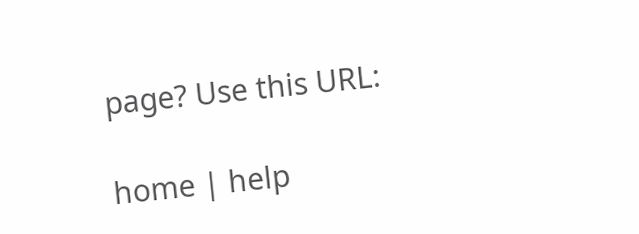page? Use this URL:

home | help